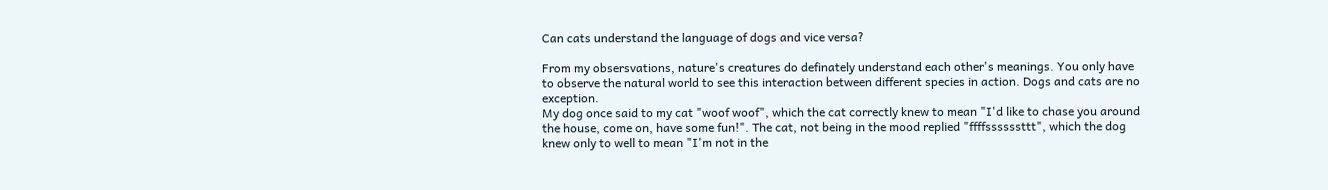Can cats understand the language of dogs and vice versa?

From my obsersvations, nature's creatures do definately understand each other's meanings. You only have to observe the natural world to see this interaction between different species in action. Dogs and cats are no exception.
My dog once said to my cat "woof woof", which the cat correctly knew to mean "I'd like to chase you around the house, come on, have some fun!". The cat, not being in the mood replied "ffffssssssttt", which the dog knew only to well to mean "I'm not in the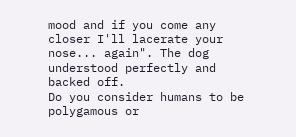mood and if you come any closer I'll lacerate your nose... again". The dog understood perfectly and backed off.
Do you consider humans to be polygamous or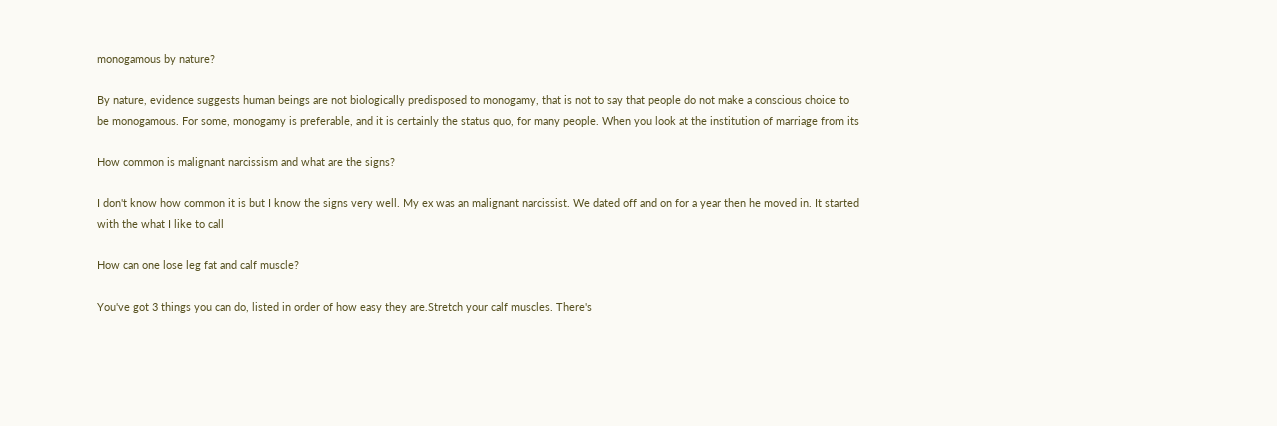monogamous by nature?

By nature, evidence suggests human beings are not biologically predisposed to monogamy, that is not to say that people do not make a conscious choice to be monogamous. For some, monogamy is preferable, and it is certainly the status quo, for many people. When you look at the institution of marriage from its

How common is malignant narcissism and what are the signs?

I don't know how common it is but I know the signs very well. My ex was an malignant narcissist. We dated off and on for a year then he moved in. It started with the what I like to call

How can one lose leg fat and calf muscle?

You've got 3 things you can do, listed in order of how easy they are.Stretch your calf muscles. There's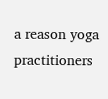a reason yoga practitioners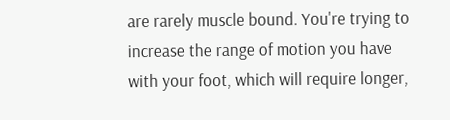are rarely muscle bound. You're trying to increase the range of motion you have with your foot, which will require longer,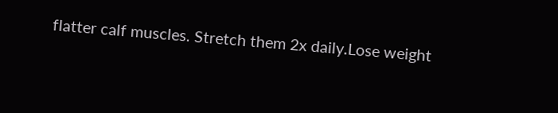flatter calf muscles. Stretch them 2x daily.Lose weight